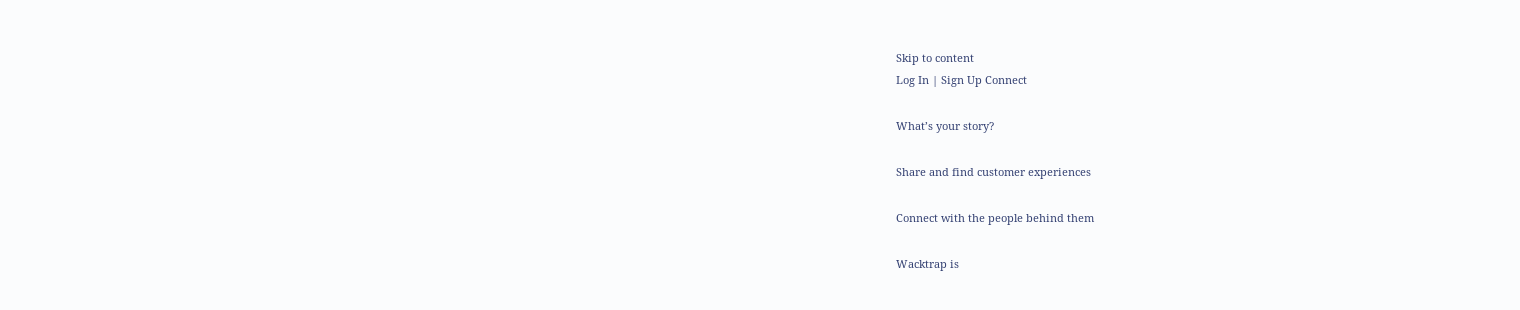Skip to content
Log In | Sign Up Connect

What’s your story?

Share and find customer experiences

Connect with the people behind them

Wacktrap is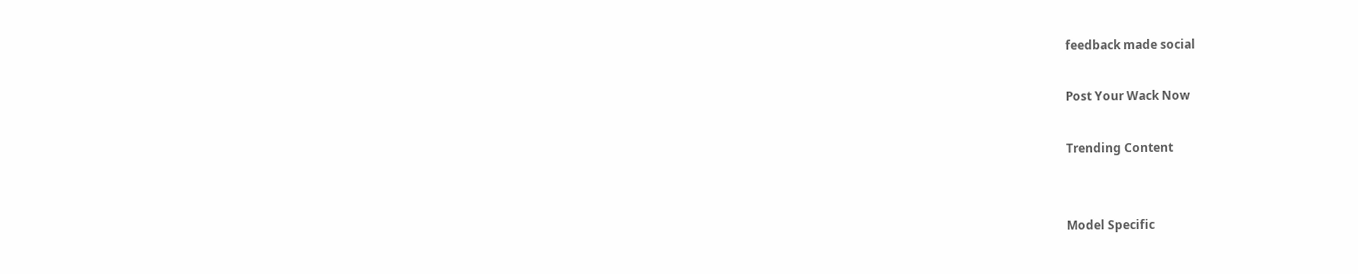feedback made social

Post Your Wack Now

Trending Content


Model Specific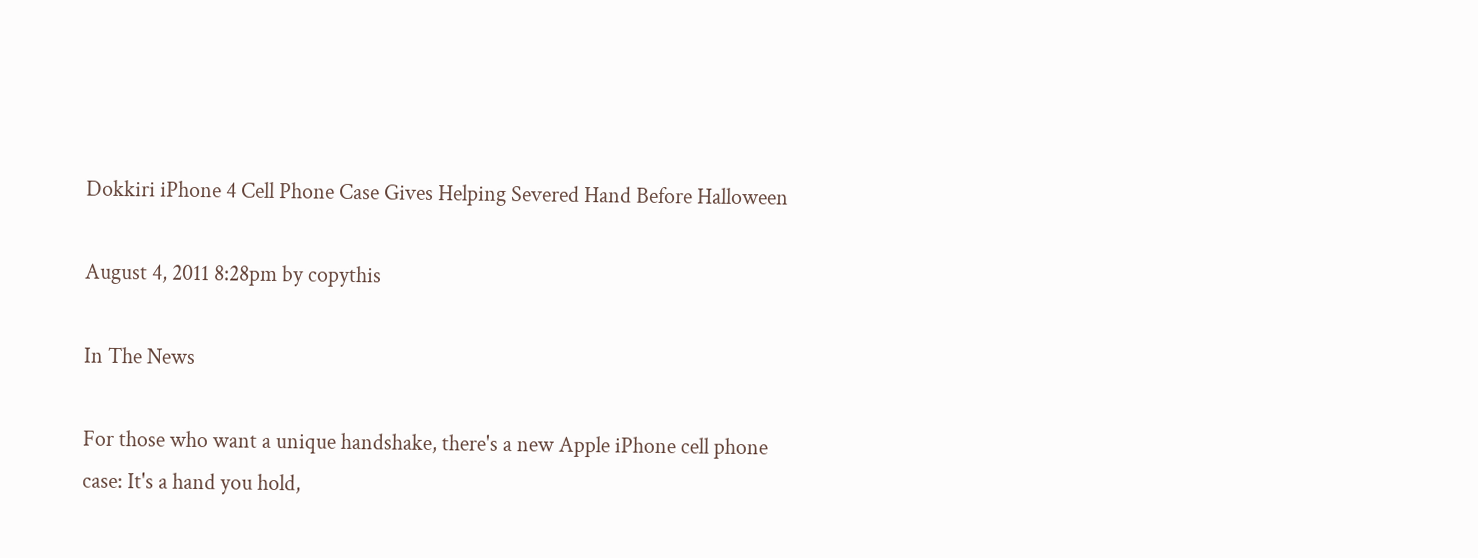Dokkiri iPhone 4 Cell Phone Case Gives Helping Severed Hand Before Halloween

August 4, 2011 8:28pm by copythis

In The News

For those who want a unique handshake, there's a new Apple iPhone cell phone case: It's a hand you hold,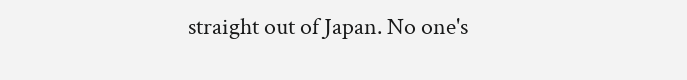straight out of Japan. No one's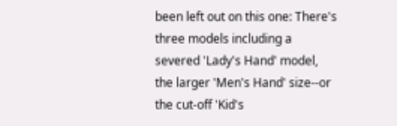been left out on this one: There's three models including a severed 'Lady's Hand' model, the larger 'Men's Hand' size--or the cut-off 'Kid's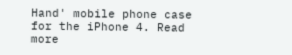Hand' mobile phone case for the iPhone 4. Read more